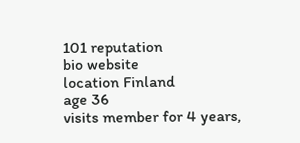101 reputation
bio website
location Finland
age 36
visits member for 4 years,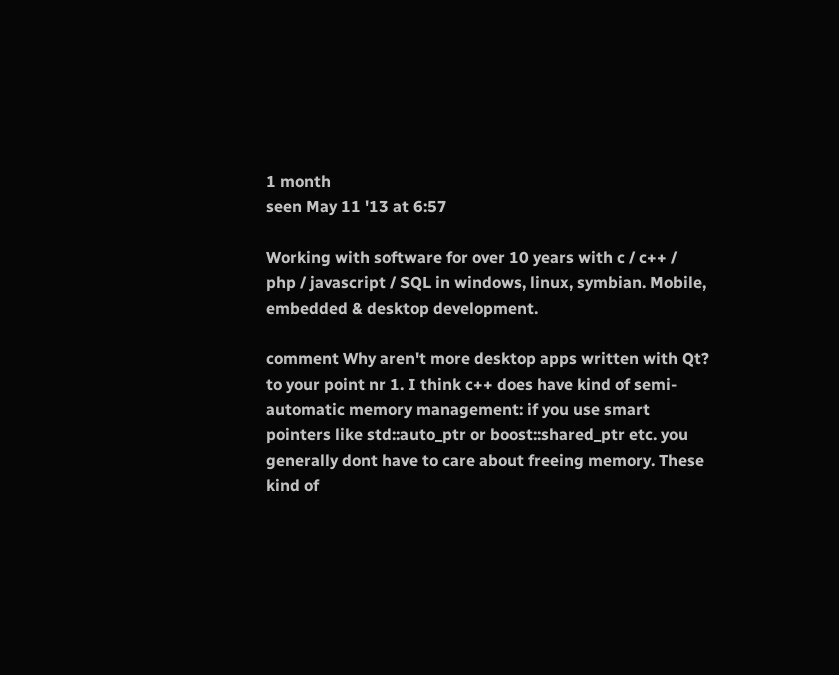1 month
seen May 11 '13 at 6:57

Working with software for over 10 years with c / c++ / php / javascript / SQL in windows, linux, symbian. Mobile, embedded & desktop development.

comment Why aren't more desktop apps written with Qt?
to your point nr 1. I think c++ does have kind of semi-automatic memory management: if you use smart pointers like std::auto_ptr or boost::shared_ptr etc. you generally dont have to care about freeing memory. These kind of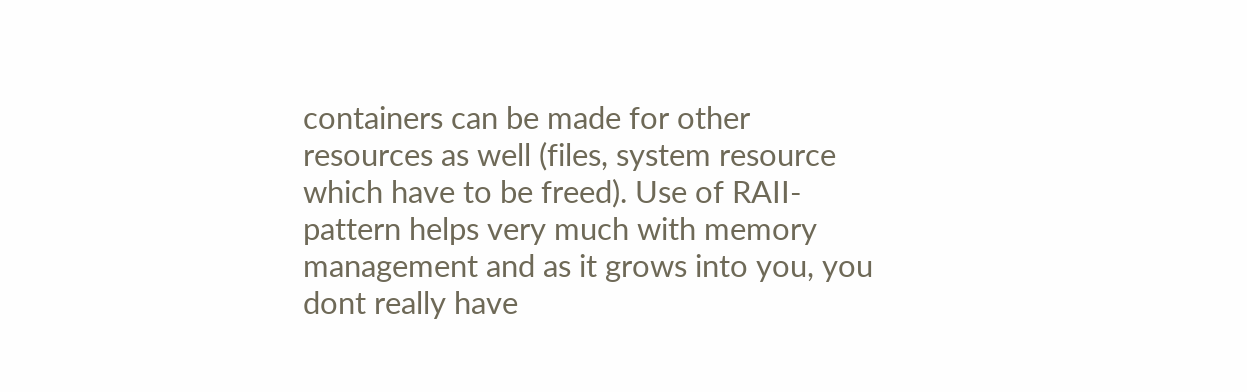containers can be made for other resources as well (files, system resource which have to be freed). Use of RAII-pattern helps very much with memory management and as it grows into you, you dont really have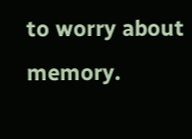to worry about memory.